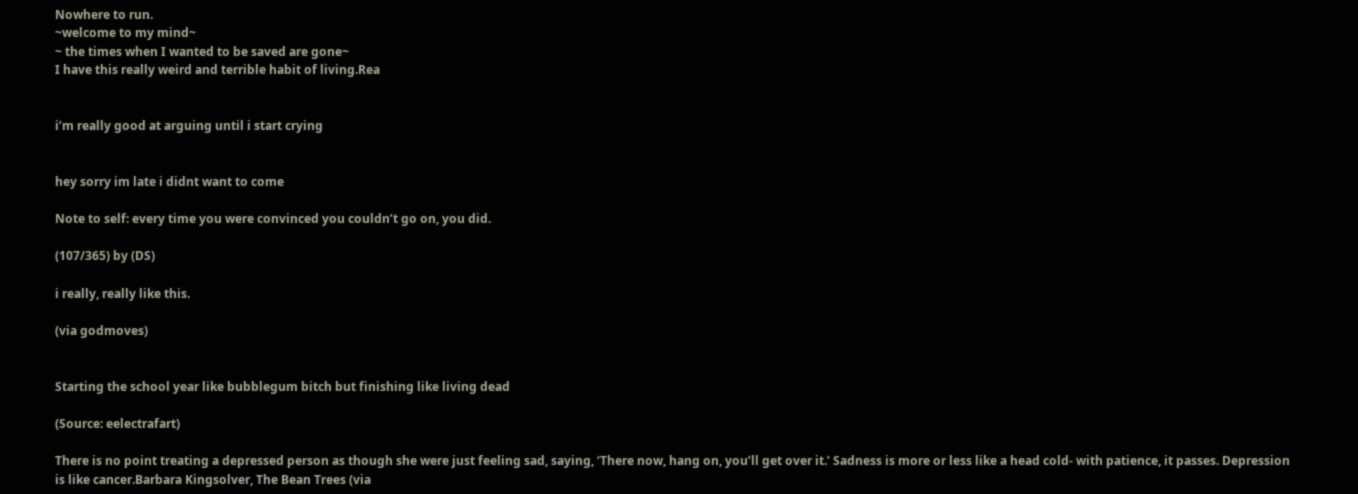Nowhere to run.
~welcome to my mind~
~ the times when I wanted to be saved are gone~
I have this really weird and terrible habit of living.Rea


i’m really good at arguing until i start crying


hey sorry im late i didnt want to come

Note to self: every time you were convinced you couldn’t go on, you did.

(107/365) by (DS)

i really, really like this.

(via godmoves)


Starting the school year like bubblegum bitch but finishing like living dead

(Source: eelectrafart)

There is no point treating a depressed person as though she were just feeling sad, saying, ‘There now, hang on, you’ll get over it.’ Sadness is more or less like a head cold- with patience, it passes. Depression is like cancer.Barbara Kingsolver, The Bean Trees (via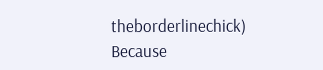theborderlinechick)
Because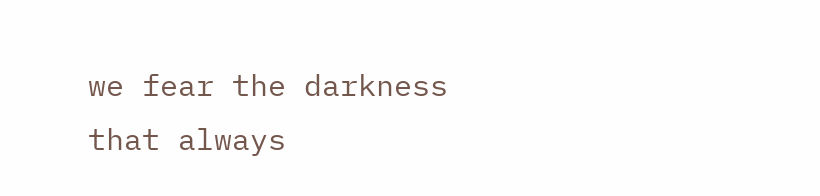we fear the darkness that always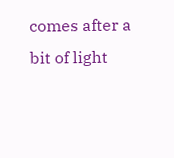comes after a bit of light